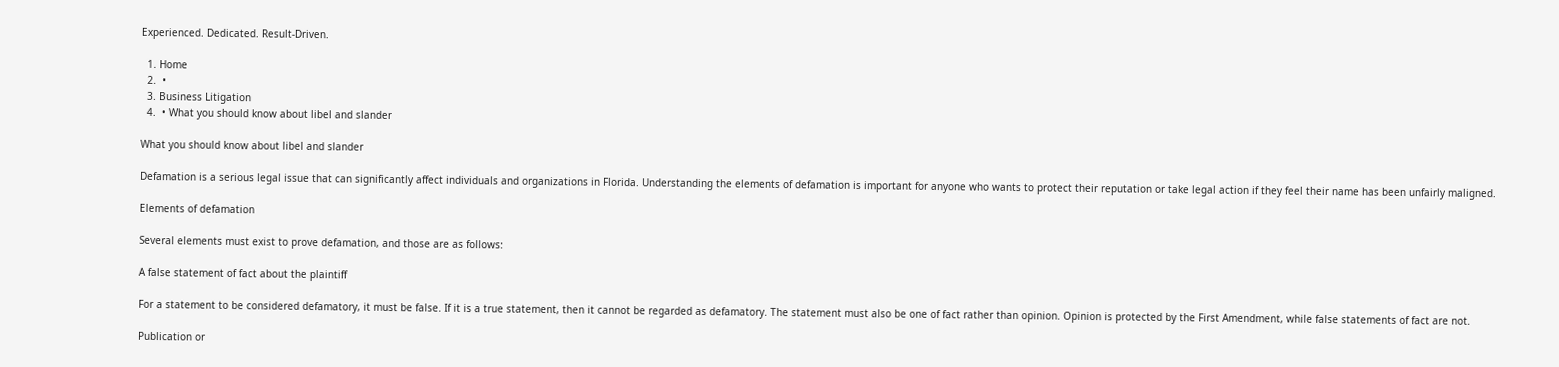Experienced. Dedicated. Result-Driven.

  1. Home
  2.  •
  3. Business Litigation
  4.  • What you should know about libel and slander

What you should know about libel and slander

Defamation is a serious legal issue that can significantly affect individuals and organizations in Florida. Understanding the elements of defamation is important for anyone who wants to protect their reputation or take legal action if they feel their name has been unfairly maligned.

Elements of defamation

Several elements must exist to prove defamation, and those are as follows:

A false statement of fact about the plaintiff

For a statement to be considered defamatory, it must be false. If it is a true statement, then it cannot be regarded as defamatory. The statement must also be one of fact rather than opinion. Opinion is protected by the First Amendment, while false statements of fact are not.

Publication or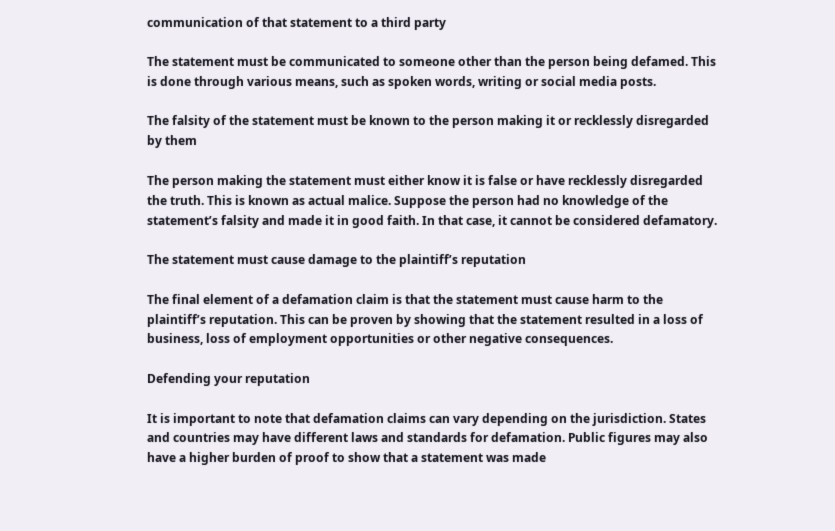communication of that statement to a third party

The statement must be communicated to someone other than the person being defamed. This is done through various means, such as spoken words, writing or social media posts.

The falsity of the statement must be known to the person making it or recklessly disregarded by them

The person making the statement must either know it is false or have recklessly disregarded the truth. This is known as actual malice. Suppose the person had no knowledge of the statement’s falsity and made it in good faith. In that case, it cannot be considered defamatory.

The statement must cause damage to the plaintiff’s reputation

The final element of a defamation claim is that the statement must cause harm to the plaintiff’s reputation. This can be proven by showing that the statement resulted in a loss of business, loss of employment opportunities or other negative consequences.

Defending your reputation

It is important to note that defamation claims can vary depending on the jurisdiction. States and countries may have different laws and standards for defamation. Public figures may also have a higher burden of proof to show that a statement was made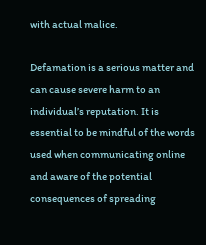with actual malice.

Defamation is a serious matter and can cause severe harm to an individual’s reputation. It is essential to be mindful of the words used when communicating online and aware of the potential consequences of spreading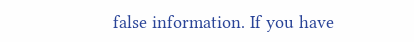false information. If you have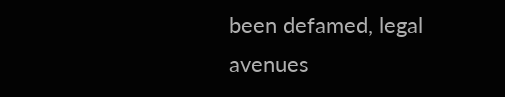been defamed, legal avenues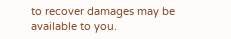to recover damages may be available to you.